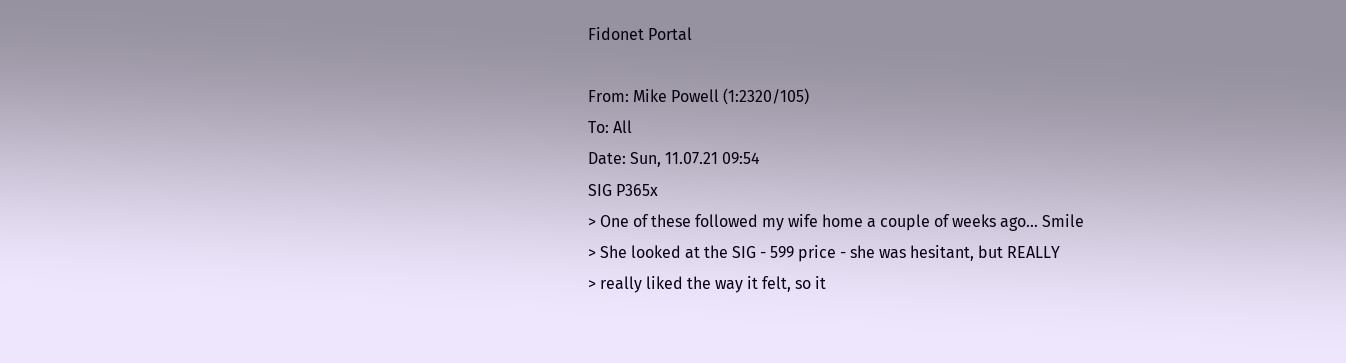Fidonet Portal

From: Mike Powell (1:2320/105)
To: All
Date: Sun, 11.07.21 09:54
SIG P365x
> One of these followed my wife home a couple of weeks ago... Smile
> She looked at the SIG - 599 price - she was hesitant, but REALLY
> really liked the way it felt, so it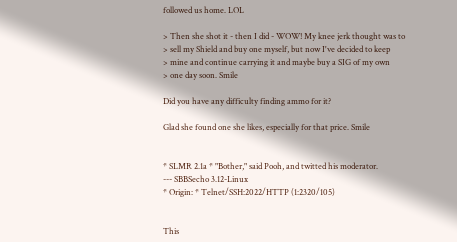followed us home. LOL

> Then she shot it - then I did - WOW! My knee jerk thought was to
> sell my Shield and buy one myself, but now I've decided to keep
> mine and continue carrying it and maybe buy a SIG of my own
> one day soon. Smile

Did you have any difficulty finding ammo for it?

Glad she found one she likes, especially for that price. Smile


* SLMR 2.1a * "Bother," said Pooh, and twitted his moderator.
--- SBBSecho 3.12-Linux
* Origin: * Telnet/SSH:2022/HTTP (1:2320/105)


This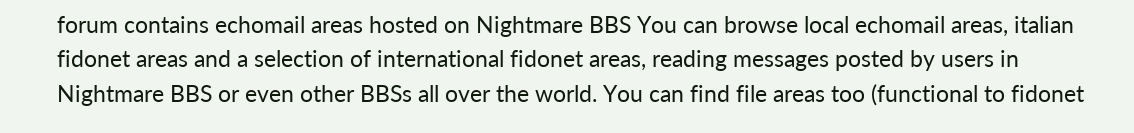forum contains echomail areas hosted on Nightmare BBS You can browse local echomail areas, italian fidonet areas and a selection of international fidonet areas, reading messages posted by users in Nightmare BBS or even other BBSs all over the world. You can find file areas too (functional to fidonet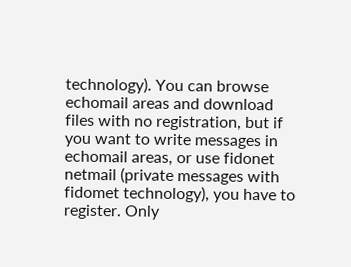technology). You can browse echomail areas and download files with no registration, but if you want to write messages in echomail areas, or use fidonet netmail (private messages with fidomet technology), you have to register. Only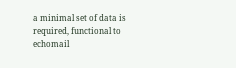a minimal set of data is required, functional to echomail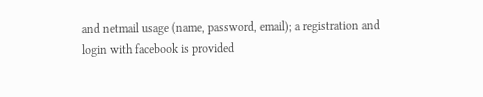and netmail usage (name, password, email); a registration and login with facebook is provided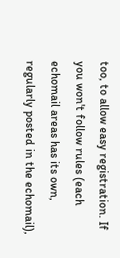too, to allow easy registration. If you won't follow rules (each echomail areas has its own, regularly posted in the echomail),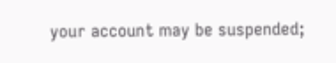your account may be suspended;